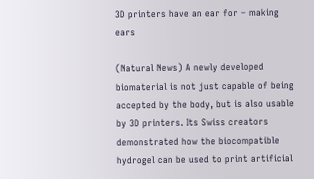3D printers have an ear for – making ears

(Natural News) A newly developed biomaterial is not just capable of being accepted by the body, but is also usable by 3D printers. Its Swiss creators demonstrated how the biocompatible hydrogel can be used to print artificial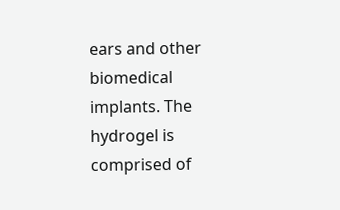ears and other biomedical implants. The hydrogel is comprised of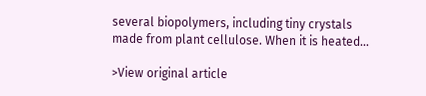several biopolymers, including tiny crystals made from plant cellulose. When it is heated…

>View original article